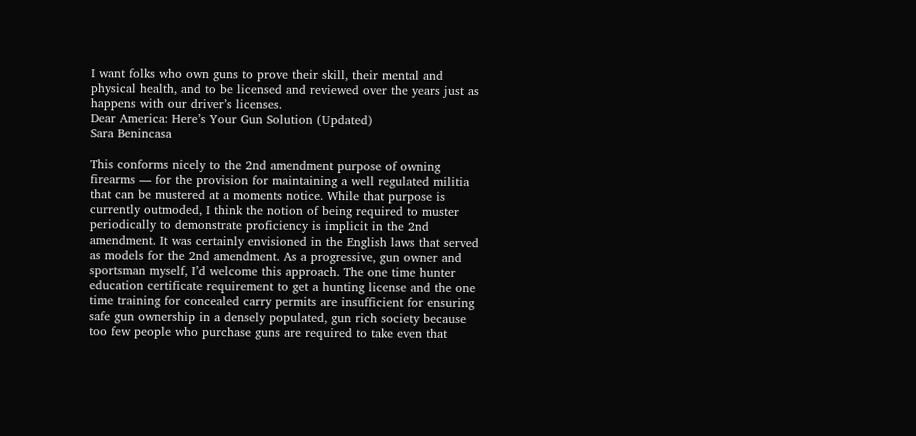I want folks who own guns to prove their skill, their mental and physical health, and to be licensed and reviewed over the years just as happens with our driver’s licenses.
Dear America: Here’s Your Gun Solution (Updated)
Sara Benincasa

This conforms nicely to the 2nd amendment purpose of owning firearms — for the provision for maintaining a well regulated militia that can be mustered at a moments notice. While that purpose is currently outmoded, I think the notion of being required to muster periodically to demonstrate proficiency is implicit in the 2nd amendment. It was certainly envisioned in the English laws that served as models for the 2nd amendment. As a progressive, gun owner and sportsman myself, I’d welcome this approach. The one time hunter education certificate requirement to get a hunting license and the one time training for concealed carry permits are insufficient for ensuring safe gun ownership in a densely populated, gun rich society because too few people who purchase guns are required to take even that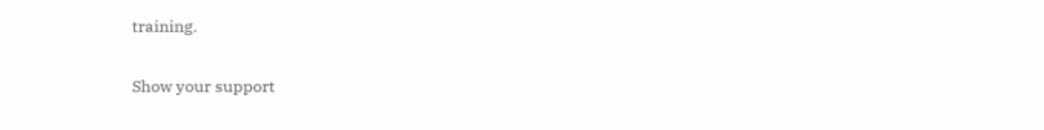training.

Show your support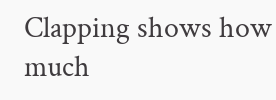Clapping shows how much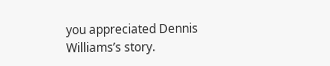you appreciated Dennis Williams’s story.